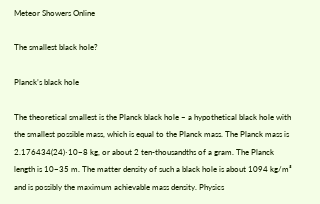Meteor Showers Online

The smallest black hole?

Planck’s black hole

The theoretical smallest is the Planck black hole – a hypothetical black hole with the smallest possible mass, which is equal to the Planck mass. The Planck mass is 2.176434(24)⋅10−8 kg, or about 2 ten-thousandths of a gram. The Planck length is 10−35 m. The matter density of such a black hole is about 1094 kg/m³ and is possibly the maximum achievable mass density. Physics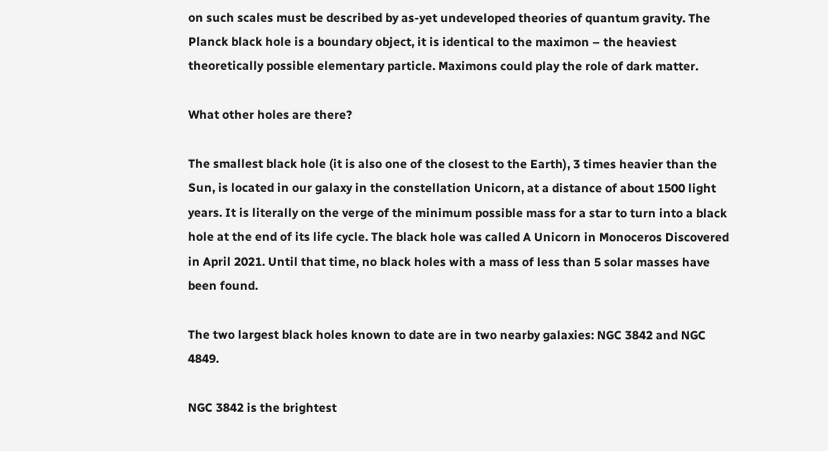on such scales must be described by as-yet undeveloped theories of quantum gravity. The Planck black hole is a boundary object, it is identical to the maximon – the heaviest theoretically possible elementary particle. Maximons could play the role of dark matter.

What other holes are there?

The smallest black hole (it is also one of the closest to the Earth), 3 times heavier than the Sun, is located in our galaxy in the constellation Unicorn, at a distance of about 1500 light years. It is literally on the verge of the minimum possible mass for a star to turn into a black hole at the end of its life cycle. The black hole was called A Unicorn in Monoceros Discovered in April 2021. Until that time, no black holes with a mass of less than 5 solar masses have been found.

The two largest black holes known to date are in two nearby galaxies: NGC 3842 and NGC 4849.

NGC 3842 is the brightest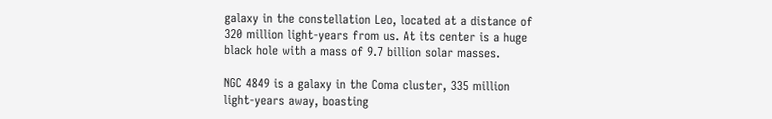galaxy in the constellation Leo, located at a distance of 320 million light-years from us. At its center is a huge black hole with a mass of 9.7 billion solar masses.

NGC 4849 is a galaxy in the Coma cluster, 335 million light-years away, boasting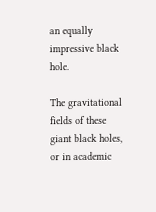an equally impressive black hole.

The gravitational fields of these giant black holes, or in academic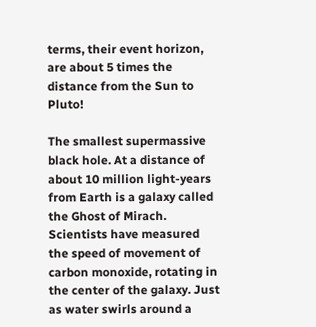terms, their event horizon, are about 5 times the distance from the Sun to Pluto!

The smallest supermassive black hole. At a distance of about 10 million light-years from Earth is a galaxy called the Ghost of Mirach. Scientists have measured the speed of movement of carbon monoxide, rotating in the center of the galaxy. Just as water swirls around a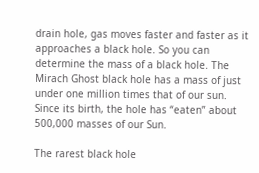drain hole, gas moves faster and faster as it approaches a black hole. So you can determine the mass of a black hole. The Mirach Ghost black hole has a mass of just under one million times that of our sun. Since its birth, the hole has “eaten” about 500,000 masses of our Sun.

The rarest black hole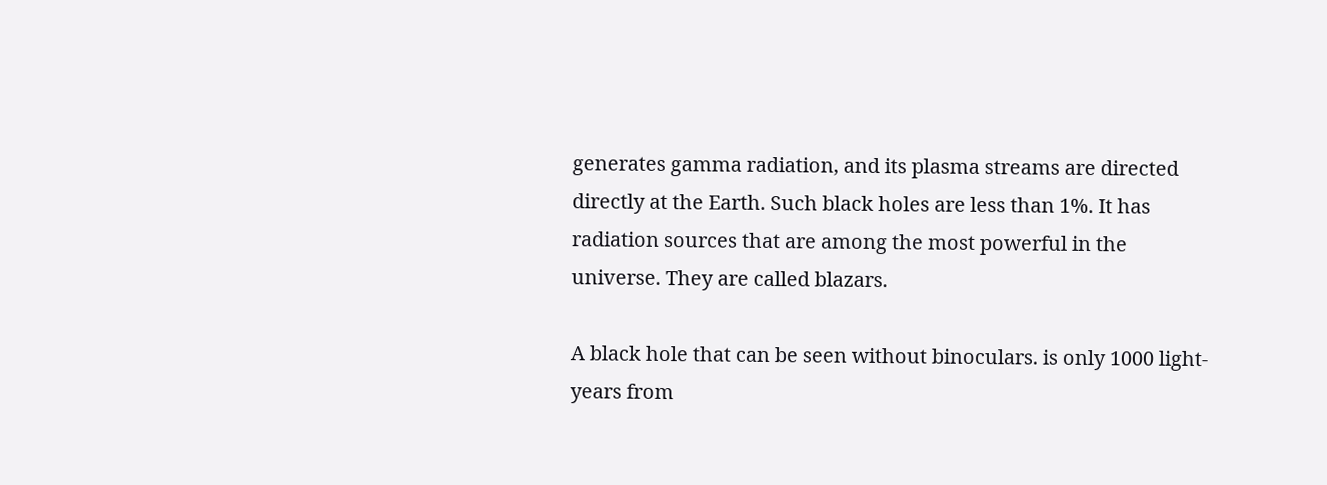generates gamma radiation, and its plasma streams are directed directly at the Earth. Such black holes are less than 1%. It has radiation sources that are among the most powerful in the universe. They are called blazars.

A black hole that can be seen without binoculars. is only 1000 light-years from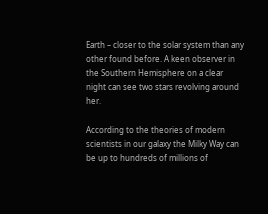Earth – closer to the solar system than any other found before. A keen observer in the Southern Hemisphere on a clear night can see two stars revolving around her.

According to the theories of modern scientists in our galaxy the Milky Way can be up to hundreds of millions of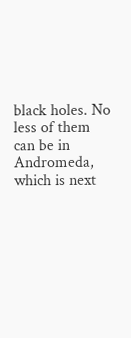black holes. No less of them can be in Andromeda, which is next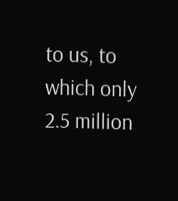to us, to which only 2.5 million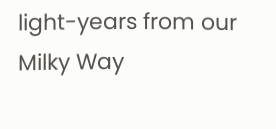light-years from our Milky Way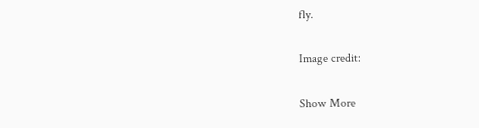fly.

Image credit:

Show More